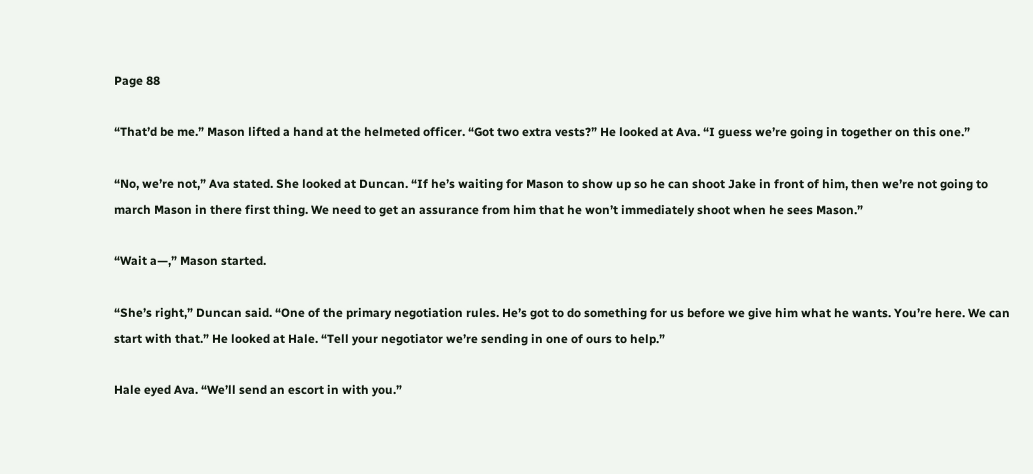Page 88

“That’d be me.” Mason lifted a hand at the helmeted officer. “Got two extra vests?” He looked at Ava. “I guess we’re going in together on this one.”

“No, we’re not,” Ava stated. She looked at Duncan. “If he’s waiting for Mason to show up so he can shoot Jake in front of him, then we’re not going to march Mason in there first thing. We need to get an assurance from him that he won’t immediately shoot when he sees Mason.”

“Wait a—,” Mason started.

“She’s right,” Duncan said. “One of the primary negotiation rules. He’s got to do something for us before we give him what he wants. You’re here. We can start with that.” He looked at Hale. “Tell your negotiator we’re sending in one of ours to help.”

Hale eyed Ava. “We’ll send an escort in with you.”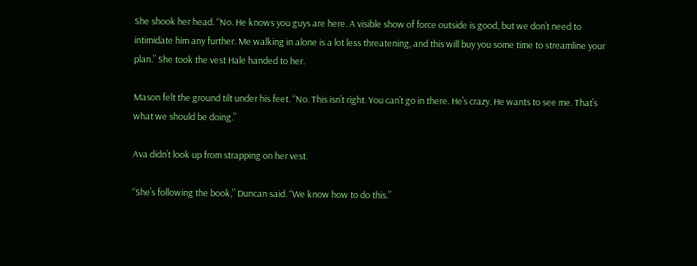She shook her head. “No. He knows you guys are here. A visible show of force outside is good, but we don’t need to intimidate him any further. Me walking in alone is a lot less threatening, and this will buy you some time to streamline your plan.” She took the vest Hale handed to her.

Mason felt the ground tilt under his feet. “No. This isn’t right. You can’t go in there. He’s crazy. He wants to see me. That’s what we should be doing.”

Ava didn’t look up from strapping on her vest.

“She’s following the book,” Duncan said. “We know how to do this.”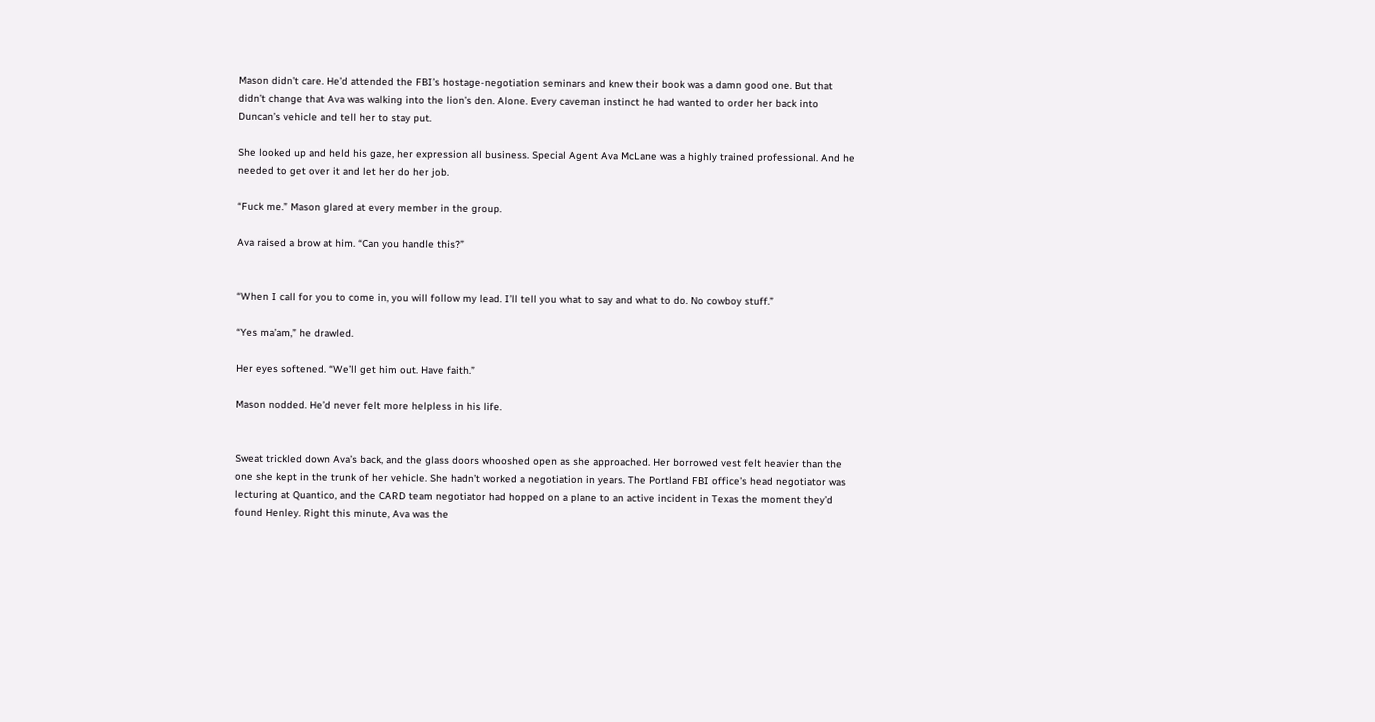Mason didn’t care. He’d attended the FBI’s hostage-negotiation seminars and knew their book was a damn good one. But that didn’t change that Ava was walking into the lion’s den. Alone. Every caveman instinct he had wanted to order her back into Duncan’s vehicle and tell her to stay put.

She looked up and held his gaze, her expression all business. Special Agent Ava McLane was a highly trained professional. And he needed to get over it and let her do her job.

“Fuck me.” Mason glared at every member in the group.

Ava raised a brow at him. “Can you handle this?”


“When I call for you to come in, you will follow my lead. I’ll tell you what to say and what to do. No cowboy stuff.”

“Yes ma’am,” he drawled.

Her eyes softened. “We’ll get him out. Have faith.”

Mason nodded. He’d never felt more helpless in his life.


Sweat trickled down Ava’s back, and the glass doors whooshed open as she approached. Her borrowed vest felt heavier than the one she kept in the trunk of her vehicle. She hadn’t worked a negotiation in years. The Portland FBI office’s head negotiator was lecturing at Quantico, and the CARD team negotiator had hopped on a plane to an active incident in Texas the moment they’d found Henley. Right this minute, Ava was the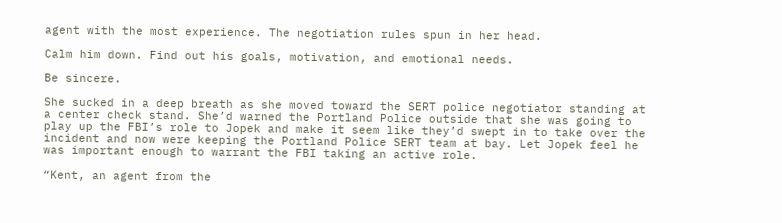agent with the most experience. The negotiation rules spun in her head.

Calm him down. Find out his goals, motivation, and emotional needs.

Be sincere.

She sucked in a deep breath as she moved toward the SERT police negotiator standing at a center check stand. She’d warned the Portland Police outside that she was going to play up the FBI’s role to Jopek and make it seem like they’d swept in to take over the incident and now were keeping the Portland Police SERT team at bay. Let Jopek feel he was important enough to warrant the FBI taking an active role.

“Kent, an agent from the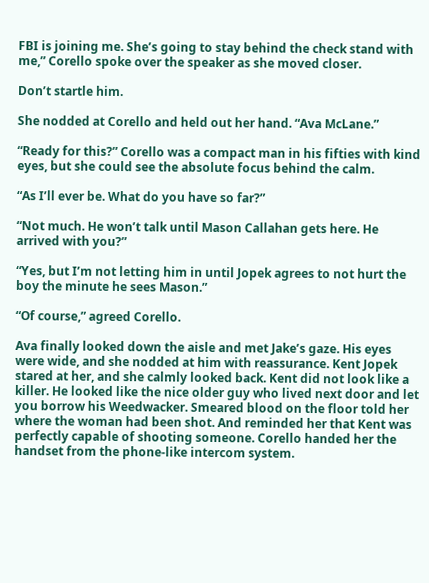FBI is joining me. She’s going to stay behind the check stand with me,” Corello spoke over the speaker as she moved closer.

Don’t startle him.

She nodded at Corello and held out her hand. “Ava McLane.”

“Ready for this?” Corello was a compact man in his fifties with kind eyes, but she could see the absolute focus behind the calm.

“As I’ll ever be. What do you have so far?”

“Not much. He won’t talk until Mason Callahan gets here. He arrived with you?”

“Yes, but I’m not letting him in until Jopek agrees to not hurt the boy the minute he sees Mason.”

“Of course,” agreed Corello.

Ava finally looked down the aisle and met Jake’s gaze. His eyes were wide, and she nodded at him with reassurance. Kent Jopek stared at her, and she calmly looked back. Kent did not look like a killer. He looked like the nice older guy who lived next door and let you borrow his Weedwacker. Smeared blood on the floor told her where the woman had been shot. And reminded her that Kent was perfectly capable of shooting someone. Corello handed her the handset from the phone-like intercom system.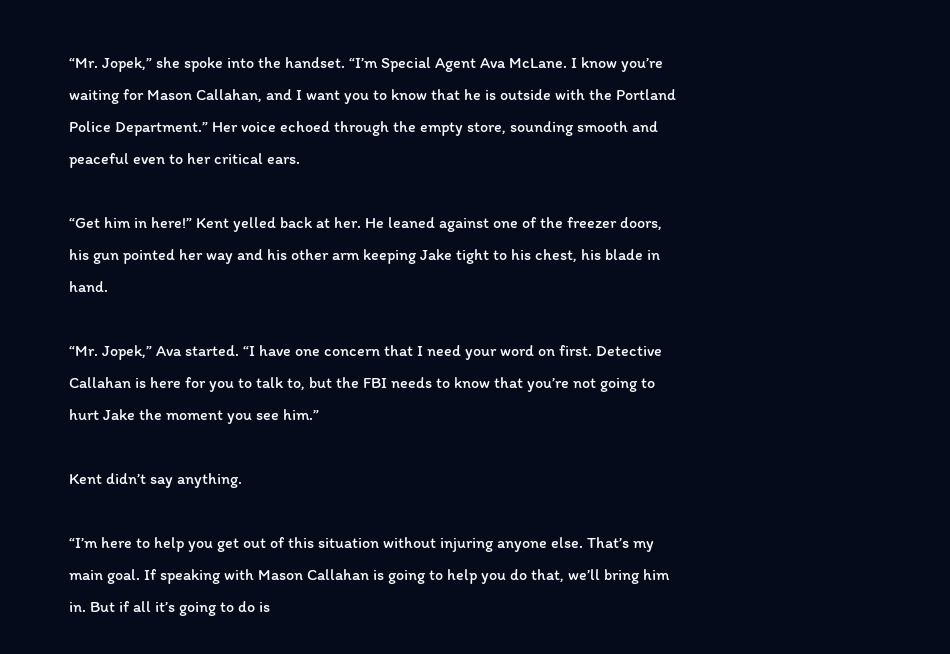“Mr. Jopek,” she spoke into the handset. “I’m Special Agent Ava McLane. I know you’re waiting for Mason Callahan, and I want you to know that he is outside with the Portland Police Department.” Her voice echoed through the empty store, sounding smooth and peaceful even to her critical ears.

“Get him in here!” Kent yelled back at her. He leaned against one of the freezer doors, his gun pointed her way and his other arm keeping Jake tight to his chest, his blade in hand.

“Mr. Jopek,” Ava started. “I have one concern that I need your word on first. Detective Callahan is here for you to talk to, but the FBI needs to know that you’re not going to hurt Jake the moment you see him.”

Kent didn’t say anything.

“I’m here to help you get out of this situation without injuring anyone else. That’s my main goal. If speaking with Mason Callahan is going to help you do that, we’ll bring him in. But if all it’s going to do is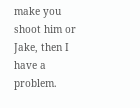make you shoot him or Jake, then I have a problem.